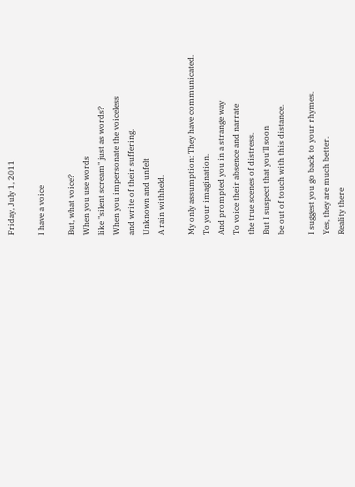Friday, July 1, 2011

I have a voice

But, what voice?
When you use words
like "silent scream" just as words?
When you impersonate the voiceless
and write of their suffering.
Unknown and unfelt
A rain withheld.

My only assumption: They have communicated.
To your imagination.
And prompted you in a strange way
To voice their absence and narrate
the true scenes of distress.
But I suspect that you'll soon
be out of touch with this distance.

I suggest you go back to your rhymes.
Yes, they are much better.
Reality there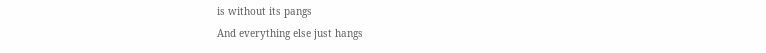is without its pangs
And everything else just hangs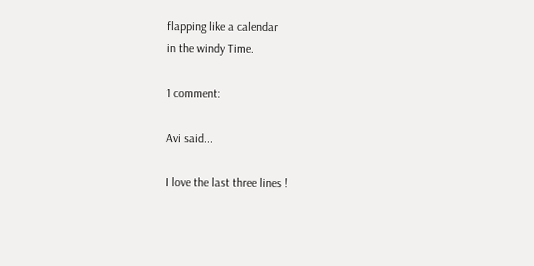flapping like a calendar
in the windy Time.

1 comment:

Avi said...

I love the last three lines !